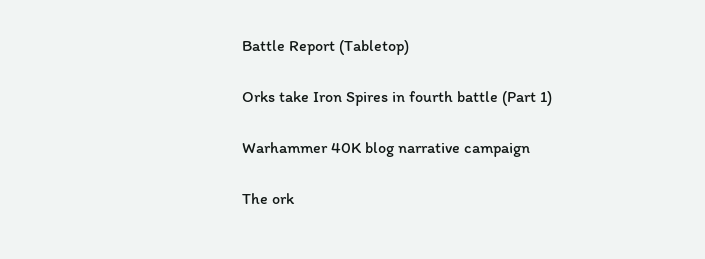Battle Report (Tabletop)

Orks take Iron Spires in fourth battle (Part 1)

Warhammer 40K blog narrative campaign

The ork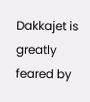Dakkajet is greatly feared by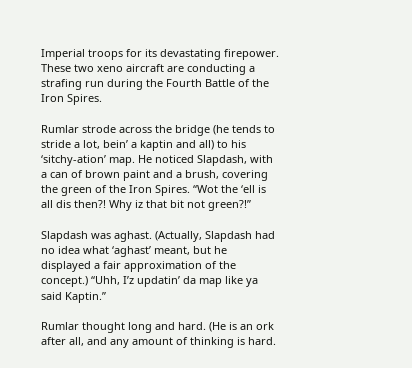Imperial troops for its devastating firepower. These two xeno aircraft are conducting a strafing run during the Fourth Battle of the Iron Spires.

Rumlar strode across the bridge (he tends to stride a lot, bein’ a kaptin and all) to his ‘sitchy-ation’ map. He noticed Slapdash, with a can of brown paint and a brush, covering the green of the Iron Spires. “Wot the ‘ell is all dis then?! Why iz that bit not green?!”

Slapdash was aghast. (Actually, Slapdash had no idea what ‘aghast’ meant, but he displayed a fair approximation of the concept.) “Uhh, I’z updatin’ da map like ya said Kaptin.”

Rumlar thought long and hard. (He is an ork after all, and any amount of thinking is hard.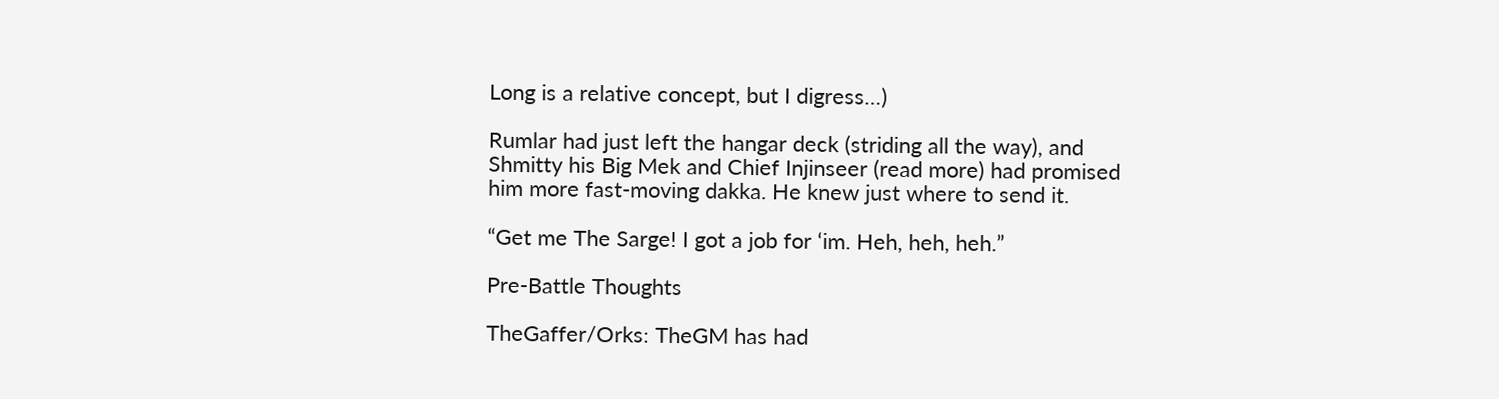Long is a relative concept, but I digress…)

Rumlar had just left the hangar deck (striding all the way), and Shmitty his Big Mek and Chief Injinseer (read more) had promised him more fast-moving dakka. He knew just where to send it.

“Get me The Sarge! I got a job for ‘im. Heh, heh, heh.”

Pre-Battle Thoughts

TheGaffer/Orks: TheGM has had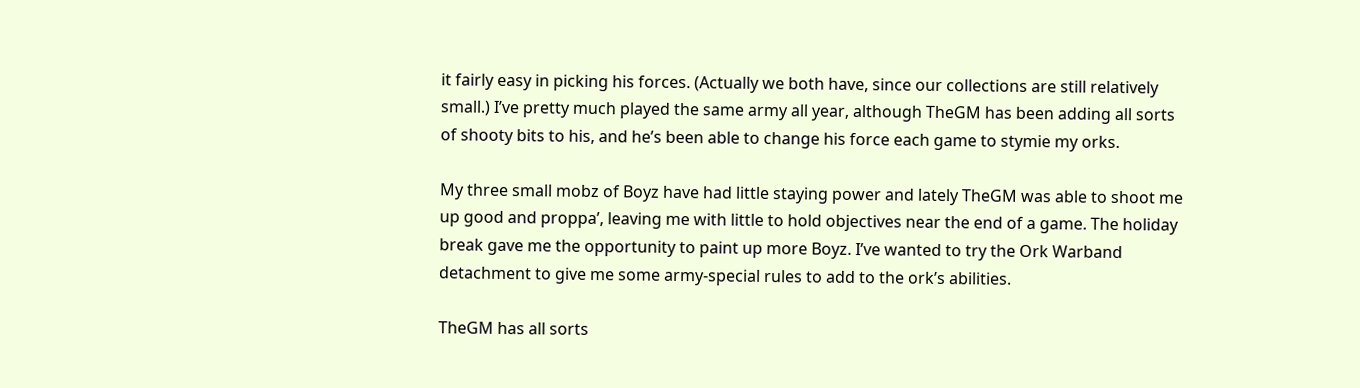it fairly easy in picking his forces. (Actually we both have, since our collections are still relatively small.) I’ve pretty much played the same army all year, although TheGM has been adding all sorts of shooty bits to his, and he’s been able to change his force each game to stymie my orks.

My three small mobz of Boyz have had little staying power and lately TheGM was able to shoot me up good and proppa’, leaving me with little to hold objectives near the end of a game. The holiday break gave me the opportunity to paint up more Boyz. I’ve wanted to try the Ork Warband detachment to give me some army-special rules to add to the ork’s abilities.

TheGM has all sorts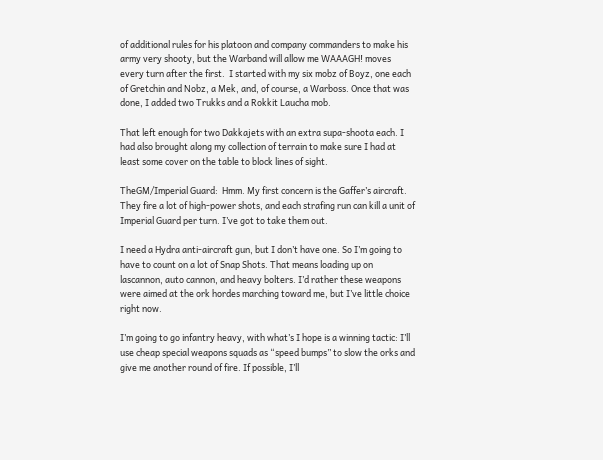of additional rules for his platoon and company commanders to make his army very shooty, but the Warband will allow me WAAAGH! moves every turn after the first.  I started with my six mobz of Boyz, one each of Gretchin and Nobz, a Mek, and, of course, a Warboss. Once that was done, I added two Trukks and a Rokkit Laucha mob.

That left enough for two Dakkajets with an extra supa-shoota each. I had also brought along my collection of terrain to make sure I had at least some cover on the table to block lines of sight.

TheGM/Imperial Guard:  Hmm. My first concern is the Gaffer’s aircraft. They fire a lot of high-power shots, and each strafing run can kill a unit of Imperial Guard per turn. I’ve got to take them out.

I need a Hydra anti-aircraft gun, but I don’t have one. So I’m going to have to count on a lot of Snap Shots. That means loading up on lascannon, auto cannon, and heavy bolters. I’d rather these weapons were aimed at the ork hordes marching toward me, but I’ve little choice right now.

I’m going to go infantry heavy, with what’s I hope is a winning tactic: I’ll use cheap special weapons squads as “speed bumps” to slow the orks and give me another round of fire. If possible, I’ll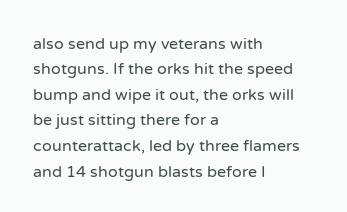also send up my veterans with shotguns. If the orks hit the speed bump and wipe it out, the orks will be just sitting there for a counterattack, led by three flamers and 14 shotgun blasts before I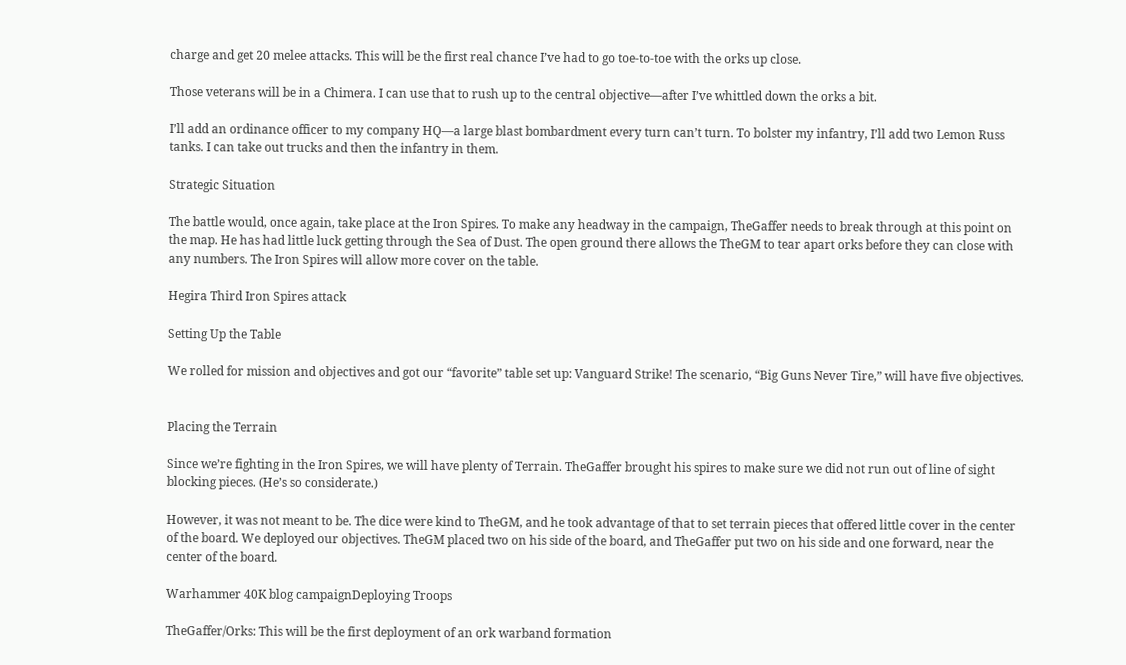charge and get 20 melee attacks. This will be the first real chance I’ve had to go toe-to-toe with the orks up close.

Those veterans will be in a Chimera. I can use that to rush up to the central objective—after I’ve whittled down the orks a bit.

I’ll add an ordinance officer to my company HQ—a large blast bombardment every turn can’t turn. To bolster my infantry, I’ll add two Lemon Russ tanks. I can take out trucks and then the infantry in them.

Strategic Situation

The battle would, once again, take place at the Iron Spires. To make any headway in the campaign, TheGaffer needs to break through at this point on the map. He has had little luck getting through the Sea of Dust. The open ground there allows the TheGM to tear apart orks before they can close with any numbers. The Iron Spires will allow more cover on the table.

Hegira Third Iron Spires attack

Setting Up the Table

We rolled for mission and objectives and got our “favorite” table set up: Vanguard Strike! The scenario, “Big Guns Never Tire,” will have five objectives.


Placing the Terrain

Since we’re fighting in the Iron Spires, we will have plenty of Terrain. TheGaffer brought his spires to make sure we did not run out of line of sight blocking pieces. (He’s so considerate.)

However, it was not meant to be. The dice were kind to TheGM, and he took advantage of that to set terrain pieces that offered little cover in the center of the board. We deployed our objectives. TheGM placed two on his side of the board, and TheGaffer put two on his side and one forward, near the center of the board.

Warhammer 40K blog campaignDeploying Troops

TheGaffer/Orks: This will be the first deployment of an ork warband formation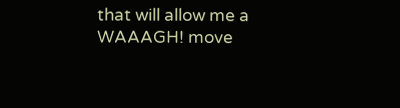that will allow me a WAAAGH! move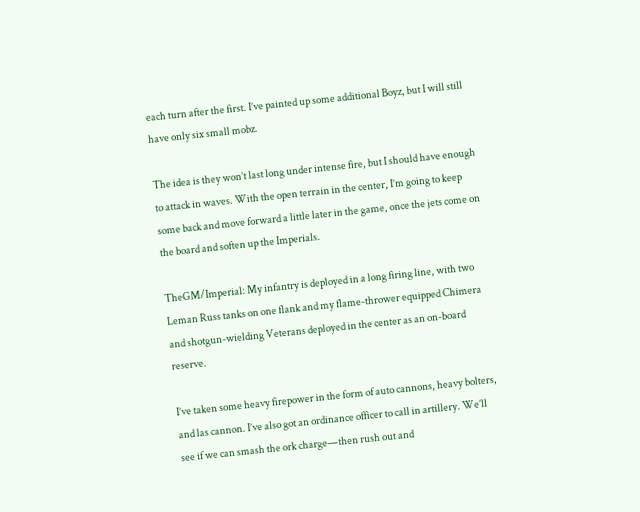each turn after the first. I’ve painted up some additional Boyz, but I will still have only six small mobz.

The idea is they won’t last long under intense fire, but I should have enough to attack in waves. With the open terrain in the center, I’m going to keep some back and move forward a little later in the game, once the jets come on the board and soften up the Imperials.

TheGM/Imperial: My infantry is deployed in a long firing line, with two Leman Russ tanks on one flank and my flame-thrower equipped Chimera and shotgun-wielding Veterans deployed in the center as an on-board reserve.

I’ve taken some heavy firepower in the form of auto cannons, heavy bolters, and las cannon. I’ve also got an ordinance officer to call in artillery. We’ll see if we can smash the ork charge—then rush out and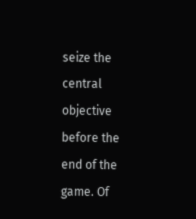seize the central objective before the end of the game. Of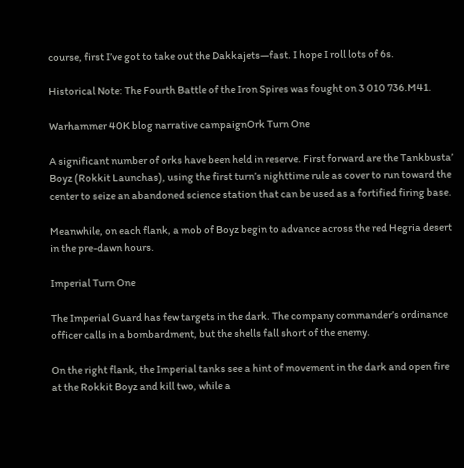course, first I’ve got to take out the Dakkajets—fast. I hope I roll lots of 6s.

Historical Note: The Fourth Battle of the Iron Spires was fought on 3 010 736.M41.

Warhammer 40K blog narrative campaignOrk Turn One

A significant number of orks have been held in reserve. First forward are the Tankbusta’ Boyz (Rokkit Launchas), using the first turn’s nighttime rule as cover to run toward the center to seize an abandoned science station that can be used as a fortified firing base.

Meanwhile, on each flank, a mob of Boyz begin to advance across the red Hegria desert in the pre-dawn hours.

Imperial Turn One

The Imperial Guard has few targets in the dark. The company commander’s ordinance officer calls in a bombardment, but the shells fall short of the enemy.

On the right flank, the Imperial tanks see a hint of movement in the dark and open fire at the Rokkit Boyz and kill two, while a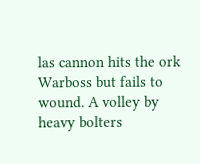las cannon hits the ork Warboss but fails to wound. A volley by heavy bolters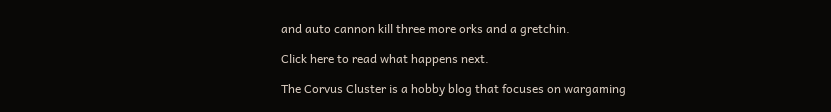and auto cannon kill three more orks and a gretchin.

Click here to read what happens next.

The Corvus Cluster is a hobby blog that focuses on wargaming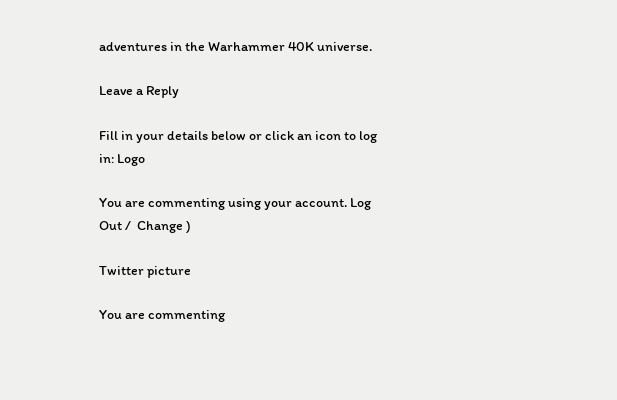adventures in the Warhammer 40K universe.

Leave a Reply

Fill in your details below or click an icon to log in: Logo

You are commenting using your account. Log Out /  Change )

Twitter picture

You are commenting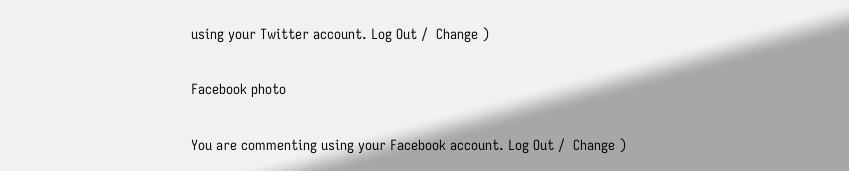using your Twitter account. Log Out /  Change )

Facebook photo

You are commenting using your Facebook account. Log Out /  Change )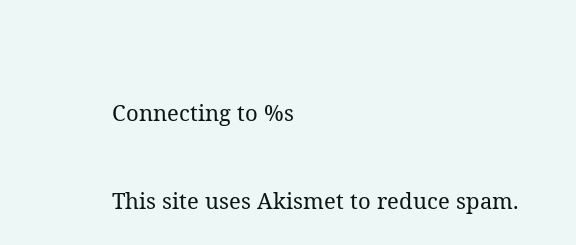Connecting to %s

This site uses Akismet to reduce spam.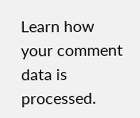Learn how your comment data is processed.